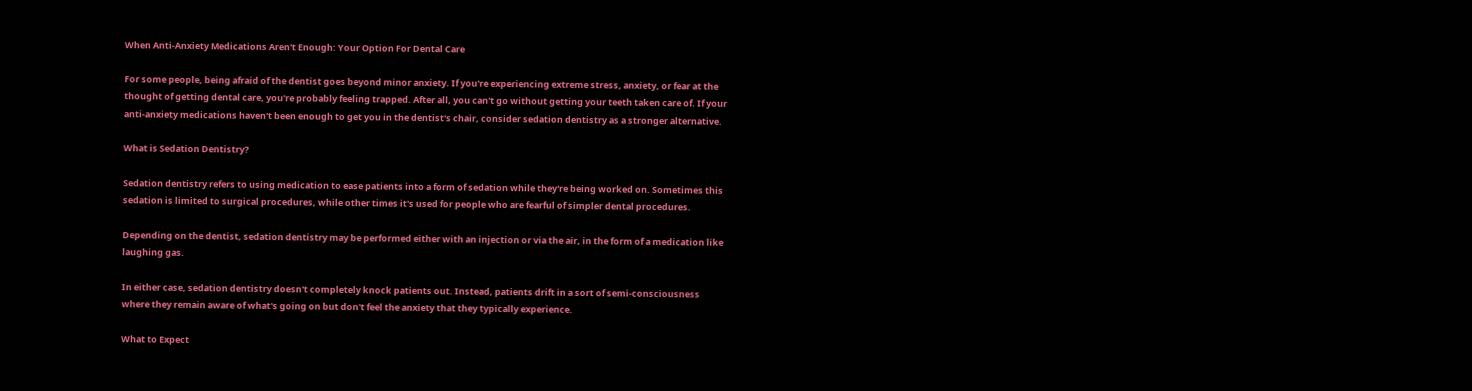When Anti-Anxiety Medications Aren't Enough: Your Option For Dental Care

For some people, being afraid of the dentist goes beyond minor anxiety. If you're experiencing extreme stress, anxiety, or fear at the thought of getting dental care, you're probably feeling trapped. After all, you can't go without getting your teeth taken care of. If your anti-anxiety medications haven't been enough to get you in the dentist's chair, consider sedation dentistry as a stronger alternative.

What is Sedation Dentistry?

Sedation dentistry refers to using medication to ease patients into a form of sedation while they're being worked on. Sometimes this sedation is limited to surgical procedures, while other times it's used for people who are fearful of simpler dental procedures.

Depending on the dentist, sedation dentistry may be performed either with an injection or via the air, in the form of a medication like laughing gas.

In either case, sedation dentistry doesn't completely knock patients out. Instead, patients drift in a sort of semi-consciousness where they remain aware of what's going on but don't feel the anxiety that they typically experience.

What to Expect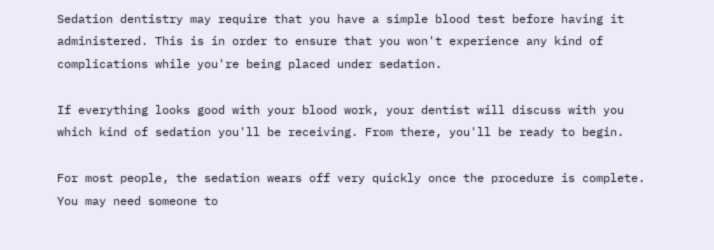Sedation dentistry may require that you have a simple blood test before having it administered. This is in order to ensure that you won't experience any kind of complications while you're being placed under sedation.

If everything looks good with your blood work, your dentist will discuss with you which kind of sedation you'll be receiving. From there, you'll be ready to begin.

For most people, the sedation wears off very quickly once the procedure is complete. You may need someone to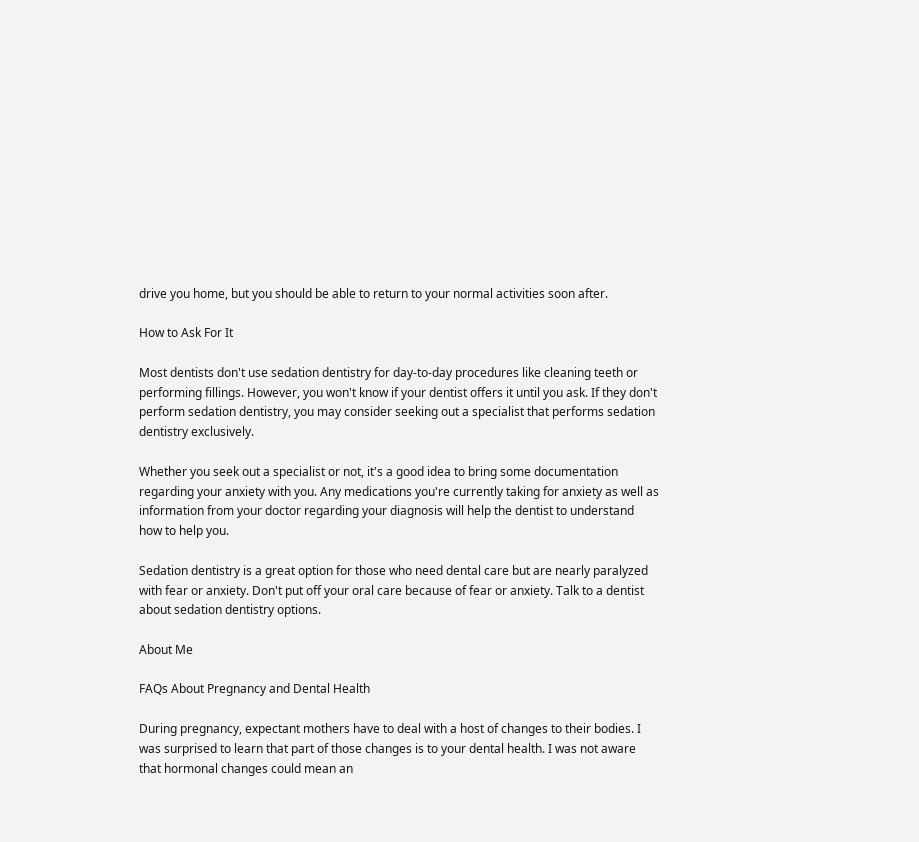drive you home, but you should be able to return to your normal activities soon after.

How to Ask For It

Most dentists don't use sedation dentistry for day-to-day procedures like cleaning teeth or performing fillings. However, you won't know if your dentist offers it until you ask. If they don't perform sedation dentistry, you may consider seeking out a specialist that performs sedation dentistry exclusively.

Whether you seek out a specialist or not, it's a good idea to bring some documentation regarding your anxiety with you. Any medications you're currently taking for anxiety as well as information from your doctor regarding your diagnosis will help the dentist to understand how to help you.

Sedation dentistry is a great option for those who need dental care but are nearly paralyzed with fear or anxiety. Don't put off your oral care because of fear or anxiety. Talk to a dentist about sedation dentistry options.

About Me

FAQs About Pregnancy and Dental Health

During pregnancy, expectant mothers have to deal with a host of changes to their bodies. I was surprised to learn that part of those changes is to your dental health. I was not aware that hormonal changes could mean an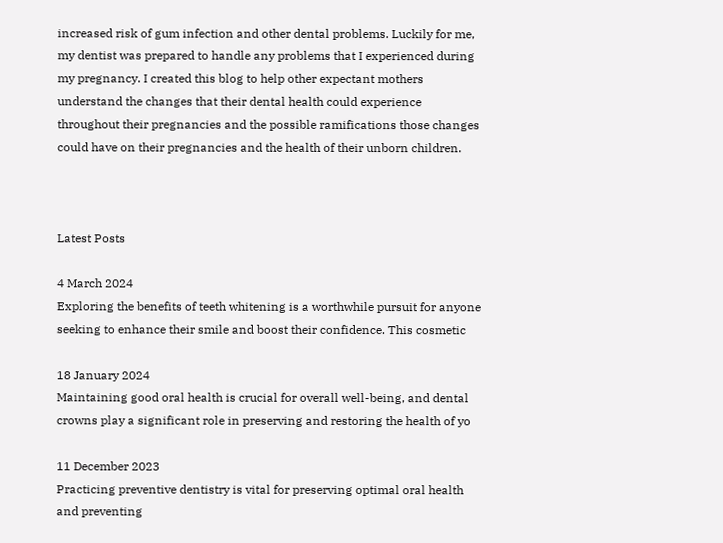increased risk of gum infection and other dental problems. Luckily for me, my dentist was prepared to handle any problems that I experienced during my pregnancy. I created this blog to help other expectant mothers understand the changes that their dental health could experience throughout their pregnancies and the possible ramifications those changes could have on their pregnancies and the health of their unborn children.



Latest Posts

4 March 2024
Exploring the benefits of teeth whitening is a worthwhile pursuit for anyone seeking to enhance their smile and boost their confidence. This cosmetic

18 January 2024
Maintaining good oral health is crucial for overall well-being, and dental crowns play a significant role in preserving and restoring the health of yo

11 December 2023
Practicing preventive dentistry is vital for preserving optimal oral health and preventing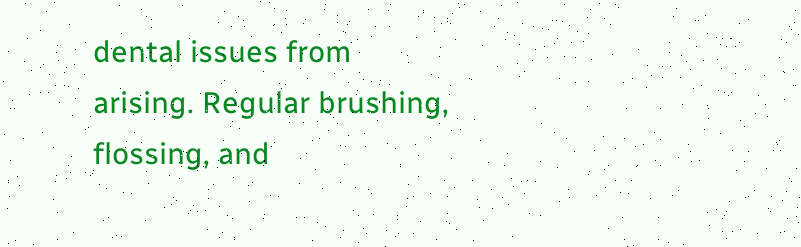dental issues from arising. Regular brushing, flossing, and